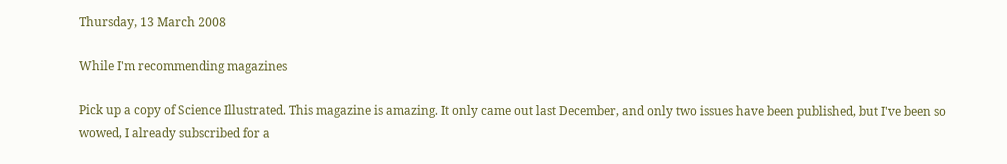Thursday, 13 March 2008

While I'm recommending magazines

Pick up a copy of Science Illustrated. This magazine is amazing. It only came out last December, and only two issues have been published, but I've been so wowed, I already subscribed for a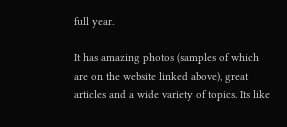full year.

It has amazing photos (samples of which are on the website linked above), great articles and a wide variety of topics. Its like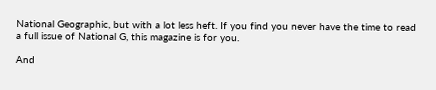National Geographic, but with a lot less heft. If you find you never have the time to read a full issue of National G, this magazine is for you.

And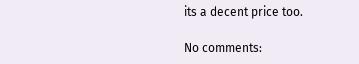its a decent price too.

No comments: